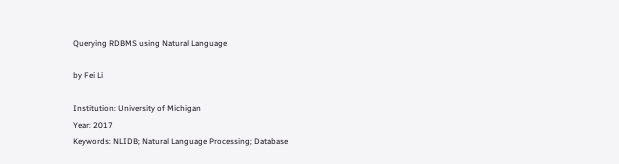Querying RDBMS using Natural Language

by Fei Li

Institution: University of Michigan
Year: 2017
Keywords: NLIDB; Natural Language Processing; Database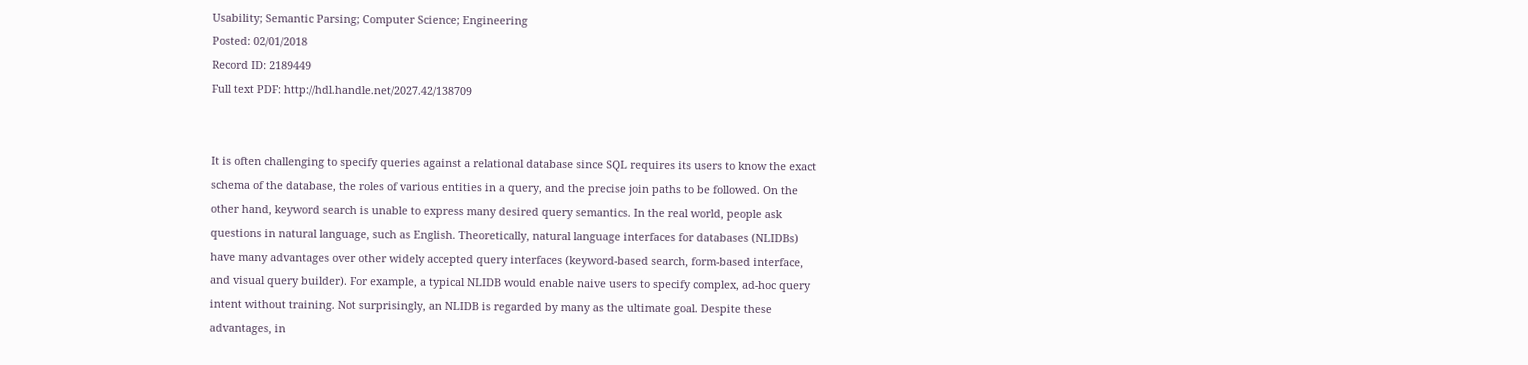Usability; Semantic Parsing; Computer Science; Engineering
Posted: 02/01/2018
Record ID: 2189449
Full text PDF: http://hdl.handle.net/2027.42/138709


It is often challenging to specify queries against a relational database since SQL requires its users to know the exact schema of the database, the roles of various entities in a query, and the precise join paths to be followed. On the other hand, keyword search is unable to express many desired query semantics. In the real world, people ask questions in natural language, such as English. Theoretically, natural language interfaces for databases (NLIDBs) have many advantages over other widely accepted query interfaces (keyword-based search, form-based interface, and visual query builder). For example, a typical NLIDB would enable naive users to specify complex, ad-hoc query intent without training. Not surprisingly, an NLIDB is regarded by many as the ultimate goal. Despite these advantages, in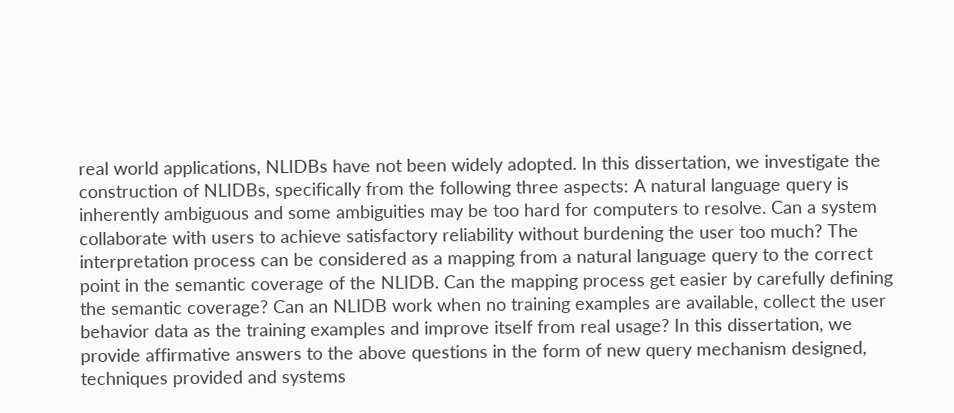real world applications, NLIDBs have not been widely adopted. In this dissertation, we investigate the construction of NLIDBs, specifically from the following three aspects: A natural language query is inherently ambiguous and some ambiguities may be too hard for computers to resolve. Can a system collaborate with users to achieve satisfactory reliability without burdening the user too much? The interpretation process can be considered as a mapping from a natural language query to the correct point in the semantic coverage of the NLIDB. Can the mapping process get easier by carefully defining the semantic coverage? Can an NLIDB work when no training examples are available, collect the user behavior data as the training examples and improve itself from real usage? In this dissertation, we provide affirmative answers to the above questions in the form of new query mechanism designed, techniques provided and systems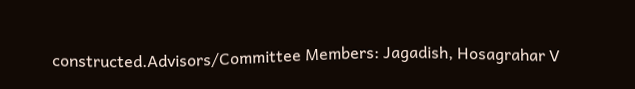constructed.Advisors/Committee Members: Jagadish, Hosagrahar V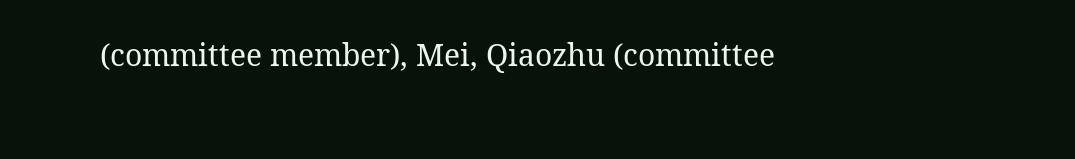(committee member), Mei, Qiaozhu (committee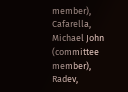member), Cafarella, Michael John (committee member), Radev,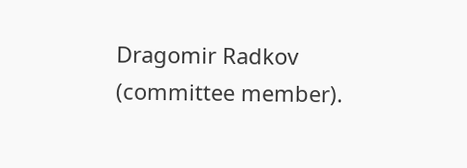Dragomir Radkov (committee member).